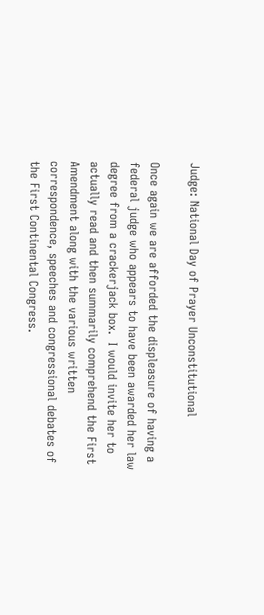Judge: National Day of Prayer Unconstitutional

Once again we are afforded the displeasure of having a federal judge who appears to have been awarded her law degree from a crackerjack box.  I would invite her to actually read and then summarily comprehend the First Amendment along with the various written correspondence, speeches and congressional debates of the First Continental Congress.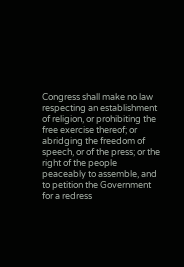Congress shall make no law respecting an establishment of religion, or prohibiting the free exercise thereof; or abridging the freedom of speech, or of the press; or the right of the people peaceably to assemble, and to petition the Government for a redress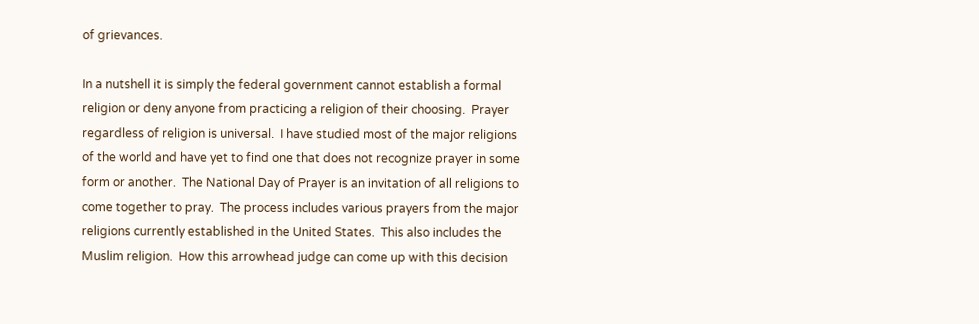of grievances.

In a nutshell it is simply the federal government cannot establish a formal religion or deny anyone from practicing a religion of their choosing.  Prayer regardless of religion is universal.  I have studied most of the major religions of the world and have yet to find one that does not recognize prayer in some form or another.  The National Day of Prayer is an invitation of all religions to come together to pray.  The process includes various prayers from the major religions currently established in the United States.  This also includes the Muslim religion.  How this arrowhead judge can come up with this decision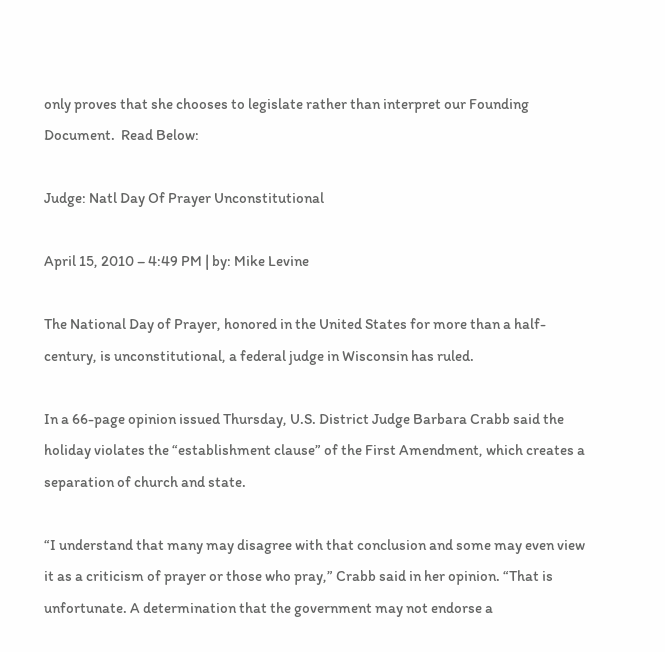only proves that she chooses to legislate rather than interpret our Founding Document.  Read Below:

Judge: Natl Day Of Prayer Unconstitutional

April 15, 2010 – 4:49 PM | by: Mike Levine

The National Day of Prayer, honored in the United States for more than a half-century, is unconstitutional, a federal judge in Wisconsin has ruled.

In a 66-page opinion issued Thursday, U.S. District Judge Barbara Crabb said the holiday violates the “establishment clause” of the First Amendment, which creates a separation of church and state.

“I understand that many may disagree with that conclusion and some may even view it as a criticism of prayer or those who pray,” Crabb said in her opinion. “That is unfortunate. A determination that the government may not endorse a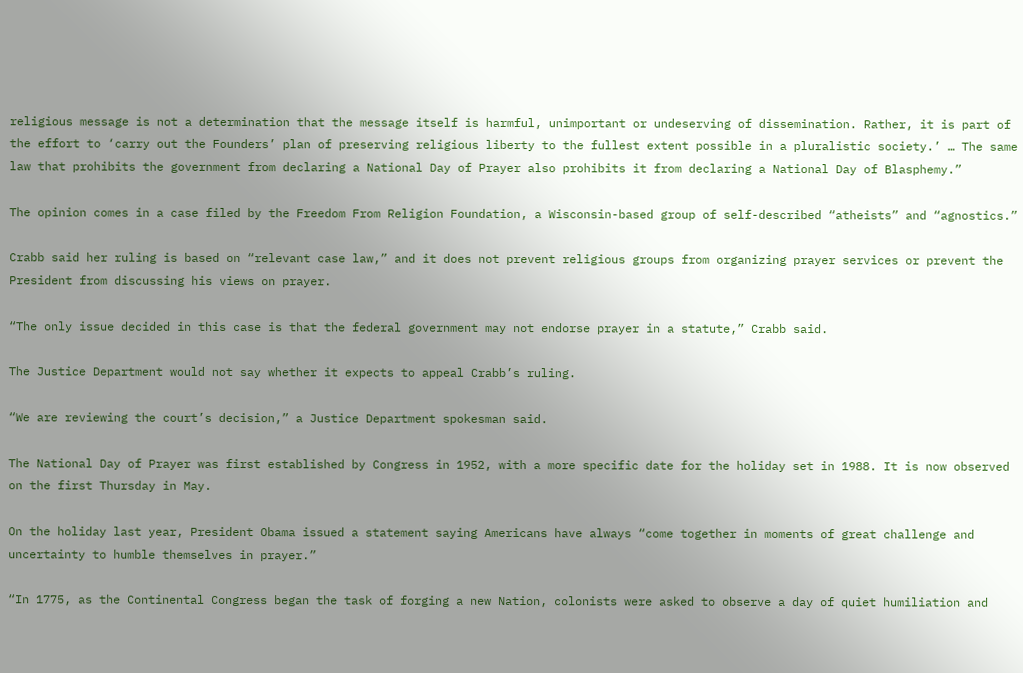religious message is not a determination that the message itself is harmful, unimportant or undeserving of dissemination. Rather, it is part of the effort to ‘carry out the Founders’ plan of preserving religious liberty to the fullest extent possible in a pluralistic society.’ … The same law that prohibits the government from declaring a National Day of Prayer also prohibits it from declaring a National Day of Blasphemy.”

The opinion comes in a case filed by the Freedom From Religion Foundation, a Wisconsin-based group of self-described “atheists” and “agnostics.”

Crabb said her ruling is based on “relevant case law,” and it does not prevent religious groups from organizing prayer services or prevent the President from discussing his views on prayer.

“The only issue decided in this case is that the federal government may not endorse prayer in a statute,” Crabb said.

The Justice Department would not say whether it expects to appeal Crabb’s ruling.

“We are reviewing the court’s decision,” a Justice Department spokesman said.

The National Day of Prayer was first established by Congress in 1952, with a more specific date for the holiday set in 1988. It is now observed on the first Thursday in May.

On the holiday last year, President Obama issued a statement saying Americans have always “come together in moments of great challenge and uncertainty to humble themselves in prayer.”

“In 1775, as the Continental Congress began the task of forging a new Nation, colonists were asked to observe a day of quiet humiliation and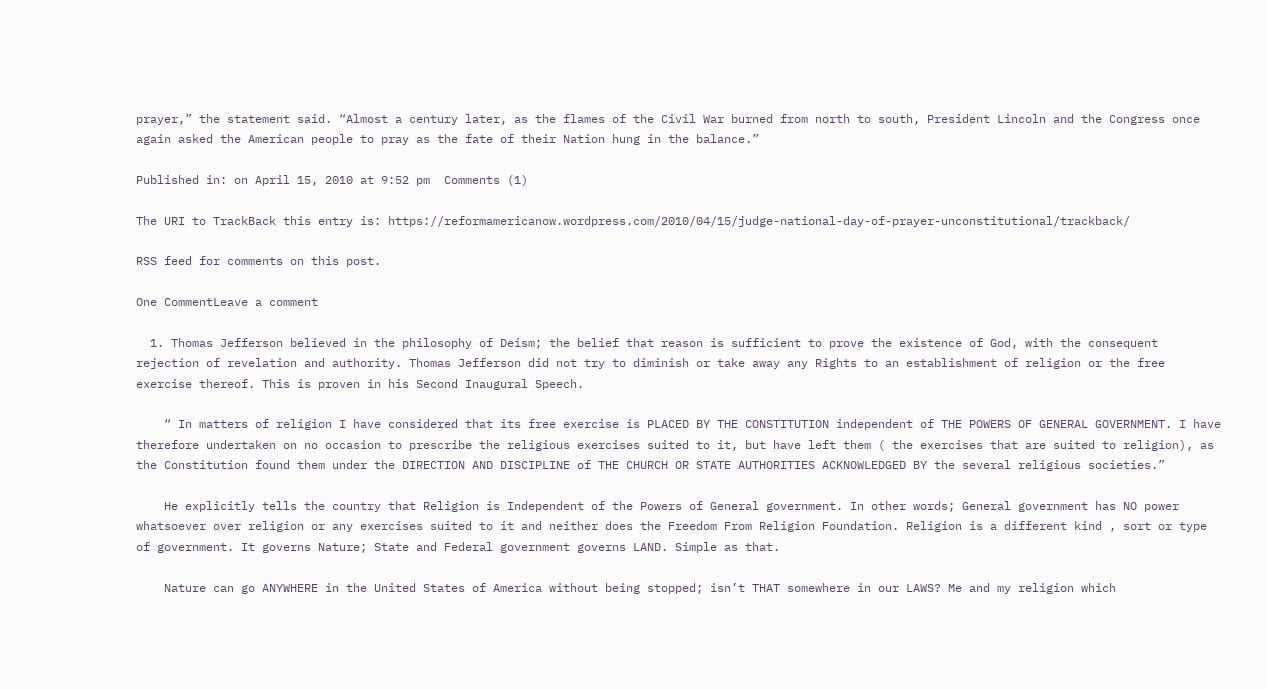prayer,” the statement said. “Almost a century later, as the flames of the Civil War burned from north to south, President Lincoln and the Congress once again asked the American people to pray as the fate of their Nation hung in the balance.”

Published in: on April 15, 2010 at 9:52 pm  Comments (1)

The URI to TrackBack this entry is: https://reformamericanow.wordpress.com/2010/04/15/judge-national-day-of-prayer-unconstitutional/trackback/

RSS feed for comments on this post.

One CommentLeave a comment

  1. Thomas Jefferson believed in the philosophy of Deism; the belief that reason is sufficient to prove the existence of God, with the consequent rejection of revelation and authority. Thomas Jefferson did not try to diminish or take away any Rights to an establishment of religion or the free exercise thereof. This is proven in his Second Inaugural Speech.

    “ In matters of religion I have considered that its free exercise is PLACED BY THE CONSTITUTION independent of THE POWERS OF GENERAL GOVERNMENT. I have therefore undertaken on no occasion to prescribe the religious exercises suited to it, but have left them ( the exercises that are suited to religion), as the Constitution found them under the DIRECTION AND DISCIPLINE of THE CHURCH OR STATE AUTHORITIES ACKNOWLEDGED BY the several religious societies.”

    He explicitly tells the country that Religion is Independent of the Powers of General government. In other words; General government has NO power whatsoever over religion or any exercises suited to it and neither does the Freedom From Religion Foundation. Religion is a different kind , sort or type of government. It governs Nature; State and Federal government governs LAND. Simple as that.

    Nature can go ANYWHERE in the United States of America without being stopped; isn’t THAT somewhere in our LAWS? Me and my religion which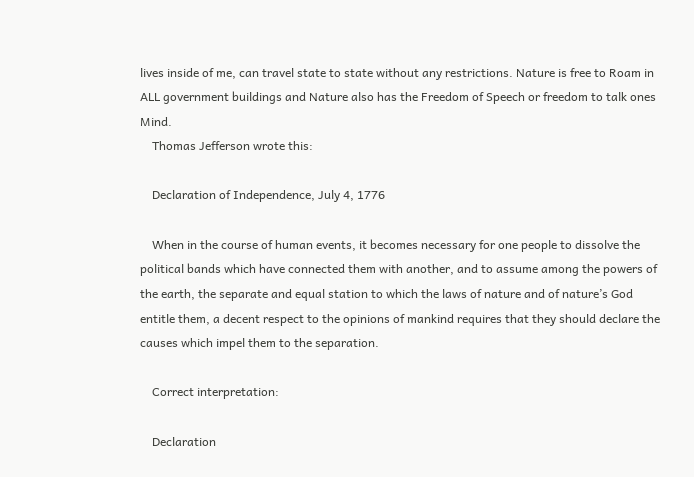lives inside of me, can travel state to state without any restrictions. Nature is free to Roam in ALL government buildings and Nature also has the Freedom of Speech or freedom to talk ones Mind.
    Thomas Jefferson wrote this:

    Declaration of Independence, July 4, 1776

    When in the course of human events, it becomes necessary for one people to dissolve the political bands which have connected them with another, and to assume among the powers of the earth, the separate and equal station to which the laws of nature and of nature’s God entitle them, a decent respect to the opinions of mankind requires that they should declare the causes which impel them to the separation.

    Correct interpretation:

    Declaration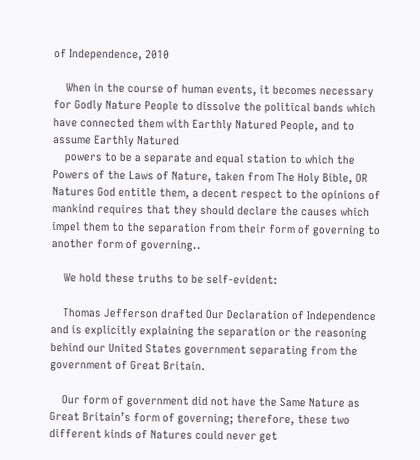of Independence, 2010

    When in the course of human events, it becomes necessary for Godly Nature People to dissolve the political bands which have connected them with Earthly Natured People, and to assume Earthly Natured
    powers to be a separate and equal station to which the Powers of the Laws of Nature, taken from The Holy Bible, OR Natures God entitle them, a decent respect to the opinions of mankind requires that they should declare the causes which impel them to the separation from their form of governing to another form of governing..

    We hold these truths to be self-evident:

    Thomas Jefferson drafted Our Declaration of Independence and is explicitly explaining the separation or the reasoning behind our United States government separating from the government of Great Britain.

    Our form of government did not have the Same Nature as Great Britain’s form of governing; therefore, these two different kinds of Natures could never get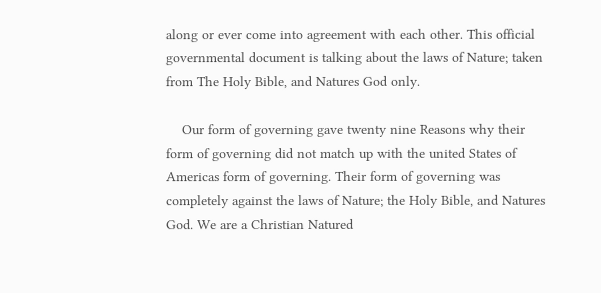along or ever come into agreement with each other. This official governmental document is talking about the laws of Nature; taken from The Holy Bible, and Natures God only.

    Our form of governing gave twenty nine Reasons why their form of governing did not match up with the united States of Americas form of governing. Their form of governing was completely against the laws of Nature; the Holy Bible, and Natures God. We are a Christian Natured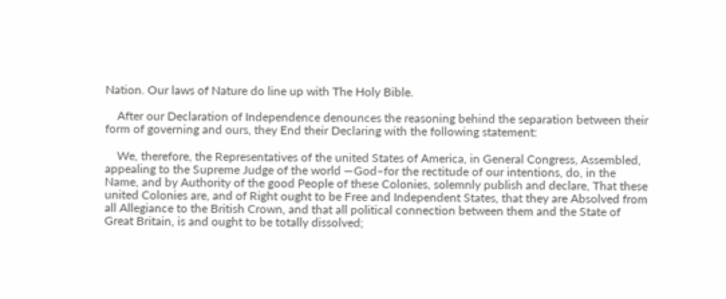Nation. Our laws of Nature do line up with The Holy Bible.

    After our Declaration of Independence denounces the reasoning behind the separation between their form of governing and ours, they End their Declaring with the following statement:

    We, therefore, the Representatives of the united States of America, in General Congress, Assembled, appealing to the Supreme Judge of the world —God–for the rectitude of our intentions, do, in the Name, and by Authority of the good People of these Colonies, solemnly publish and declare, That these united Colonies are, and of Right ought to be Free and Independent States, that they are Absolved from all Allegiance to the British Crown, and that all political connection between them and the State of Great Britain, is and ought to be totally dissolved;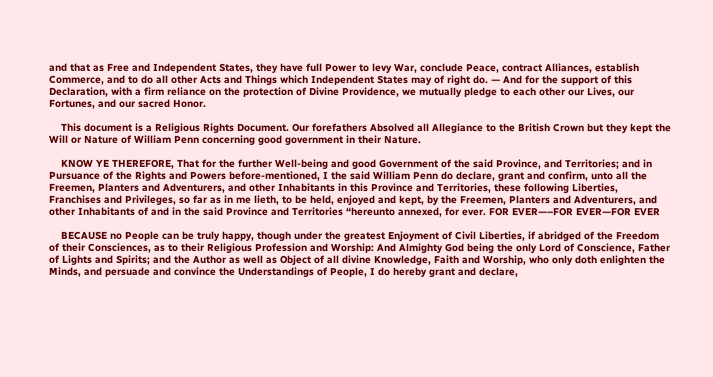and that as Free and Independent States, they have full Power to levy War, conclude Peace, contract Alliances, establish Commerce, and to do all other Acts and Things which Independent States may of right do. — And for the support of this Declaration, with a firm reliance on the protection of Divine Providence, we mutually pledge to each other our Lives, our Fortunes, and our sacred Honor.

    This document is a Religious Rights Document. Our forefathers Absolved all Allegiance to the British Crown but they kept the Will or Nature of William Penn concerning good government in their Nature.

    KNOW YE THEREFORE, That for the further Well-being and good Government of the said Province, and Territories; and in Pursuance of the Rights and Powers before-mentioned, I the said William Penn do declare, grant and confirm, unto all the Freemen, Planters and Adventurers, and other Inhabitants in this Province and Territories, these following Liberties, Franchises and Privileges, so far as in me lieth, to be held, enjoyed and kept, by the Freemen, Planters and Adventurers, and other Inhabitants of and in the said Province and Territories “hereunto annexed, for ever. FOR EVER—–FOR EVER—FOR EVER

    BECAUSE no People can be truly happy, though under the greatest Enjoyment of Civil Liberties, if abridged of the Freedom of their Consciences, as to their Religious Profession and Worship: And Almighty God being the only Lord of Conscience, Father of Lights and Spirits; and the Author as well as Object of all divine Knowledge, Faith and Worship, who only doth enlighten the Minds, and persuade and convince the Understandings of People, I do hereby grant and declare,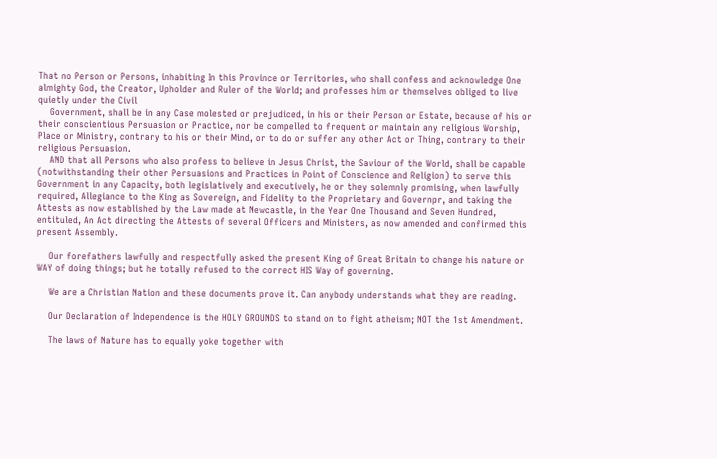That no Person or Persons, inhabiting In this Province or Territories, who shall confess and acknowledge One almighty God, the Creator, Upholder and Ruler of the World; and professes him or themselves obliged to live quietly under the Civil
    Government, shall be in any Case molested or prejudiced, in his or their Person or Estate, because of his or their conscientious Persuasion or Practice, nor be compelled to frequent or maintain any religious Worship, Place or Ministry, contrary to his or their Mind, or to do or suffer any other Act or Thing, contrary to their religious Persuasion.
    AND that all Persons who also profess to believe in Jesus Christ, the Saviour of the World, shall be capable (notwithstanding their other Persuasions and Practices in Point of Conscience and Religion) to serve this Government in any Capacity, both legislatively and executively, he or they solemnly promising, when lawfully required, Allegiance to the King as Sovereign, and Fidelity to the Proprietary and Governpr, and taking the Attests as now established by the Law made at Newcastle, in the Year One Thousand and Seven Hundred, entituled, An Act directing the Attests of several Officers and Ministers, as now amended and confirmed this present Assembly.

    Our forefathers lawfully and respectfully asked the present King of Great Britain to change his nature or WAY of doing things; but he totally refused to the correct HIS Way of governing.

    We are a Christian Nation and these documents prove it. Can anybody understands what they are reading.

    Our Declaration of Independence is the HOLY GROUNDS to stand on to fight atheism; NOT the 1st Amendment.

    The laws of Nature has to equally yoke together with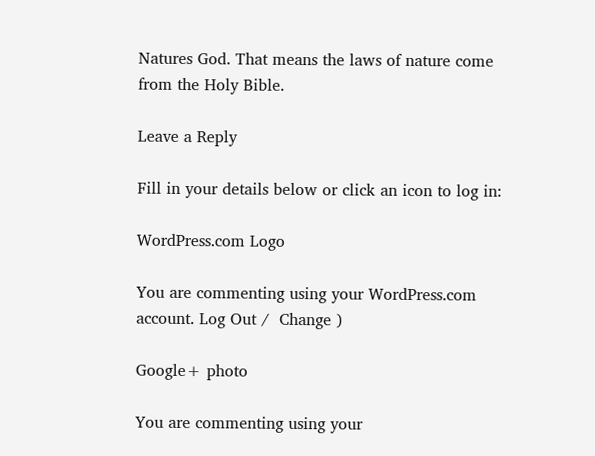Natures God. That means the laws of nature come from the Holy Bible.

Leave a Reply

Fill in your details below or click an icon to log in:

WordPress.com Logo

You are commenting using your WordPress.com account. Log Out /  Change )

Google+ photo

You are commenting using your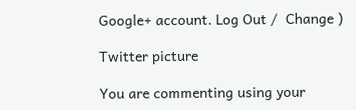Google+ account. Log Out /  Change )

Twitter picture

You are commenting using your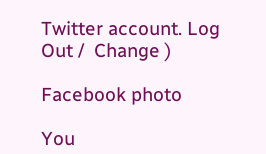Twitter account. Log Out /  Change )

Facebook photo

You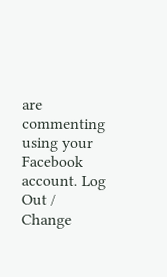are commenting using your Facebook account. Log Out /  Change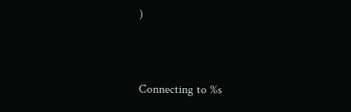)


Connecting to %s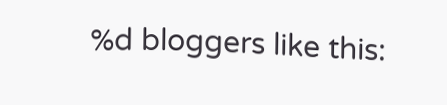%d bloggers like this: